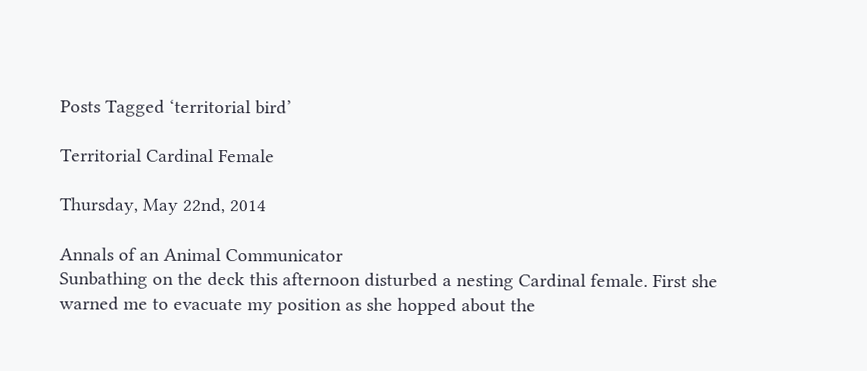Posts Tagged ‘territorial bird’

Territorial Cardinal Female

Thursday, May 22nd, 2014

Annals of an Animal Communicator
Sunbathing on the deck this afternoon disturbed a nesting Cardinal female. First she warned me to evacuate my position as she hopped about the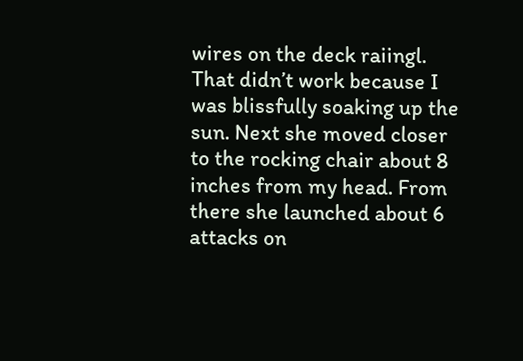wires on the deck raiingl. That didn’t work because I was blissfully soaking up the sun. Next she moved closer to the rocking chair about 8 inches from my head. From there she launched about 6 attacks on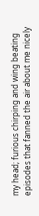my head; furious chirping and wing beating episodes that fanned the air about me nicely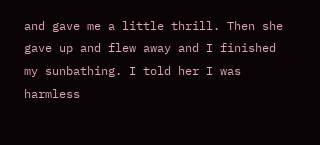and gave me a little thrill. Then she gave up and flew away and I finished my sunbathing. I told her I was harmless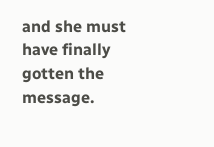and she must have finally gotten the message.